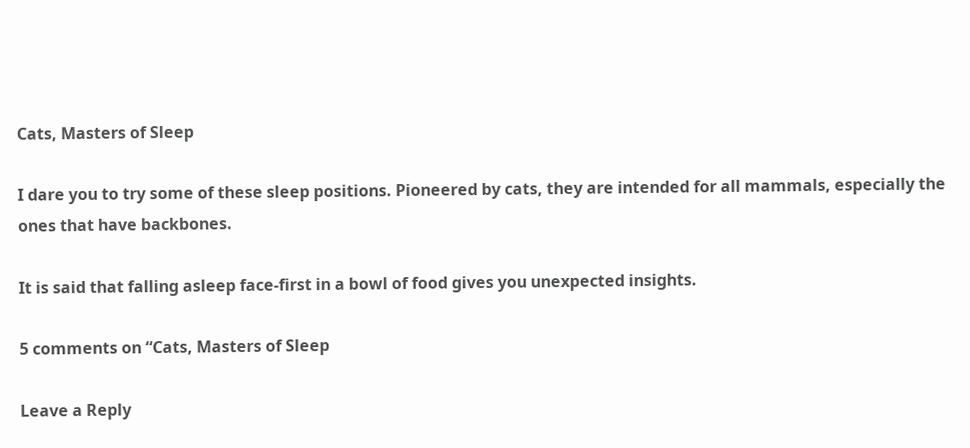Cats, Masters of Sleep

I dare you to try some of these sleep positions. Pioneered by cats, they are intended for all mammals, especially the ones that have backbones.

It is said that falling asleep face-first in a bowl of food gives you unexpected insights.

5 comments on “Cats, Masters of Sleep

Leave a Reply